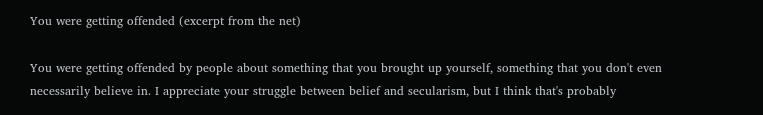You were getting offended (excerpt from the net)

You were getting offended by people about something that you brought up yourself, something that you don't even necessarily believe in. I appreciate your struggle between belief and secularism, but I think that's probably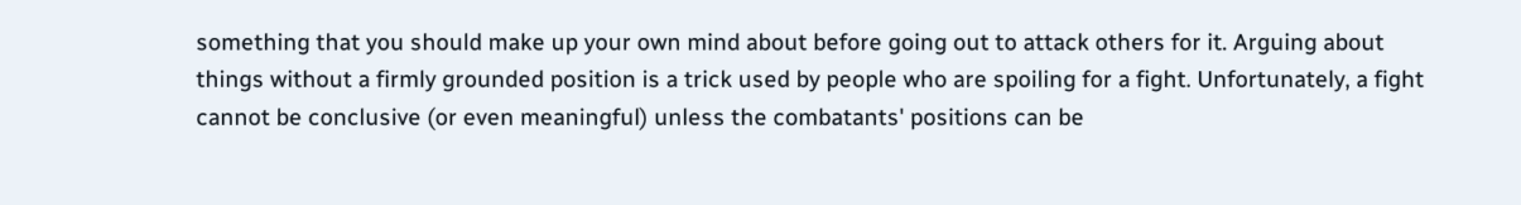something that you should make up your own mind about before going out to attack others for it. Arguing about things without a firmly grounded position is a trick used by people who are spoiling for a fight. Unfortunately, a fight cannot be conclusive (or even meaningful) unless the combatants' positions can be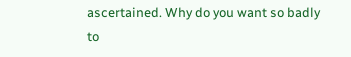ascertained. Why do you want so badly to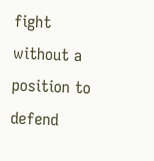fight without a position to defend